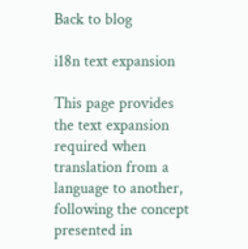Back to blog

i18n text expansion

This page provides the text expansion required when translation from a language to another, following the concept presented in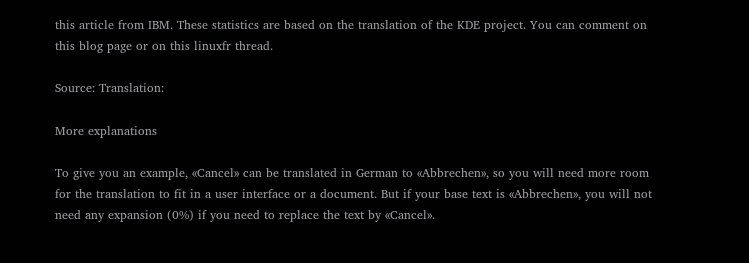this article from IBM. These statistics are based on the translation of the KDE project. You can comment on this blog page or on this linuxfr thread.

Source: Translation:

More explanations

To give you an example, «Cancel» can be translated in German to «Abbrechen», so you will need more room for the translation to fit in a user interface or a document. But if your base text is «Abbrechen», you will not need any expansion (0%) if you need to replace the text by «Cancel».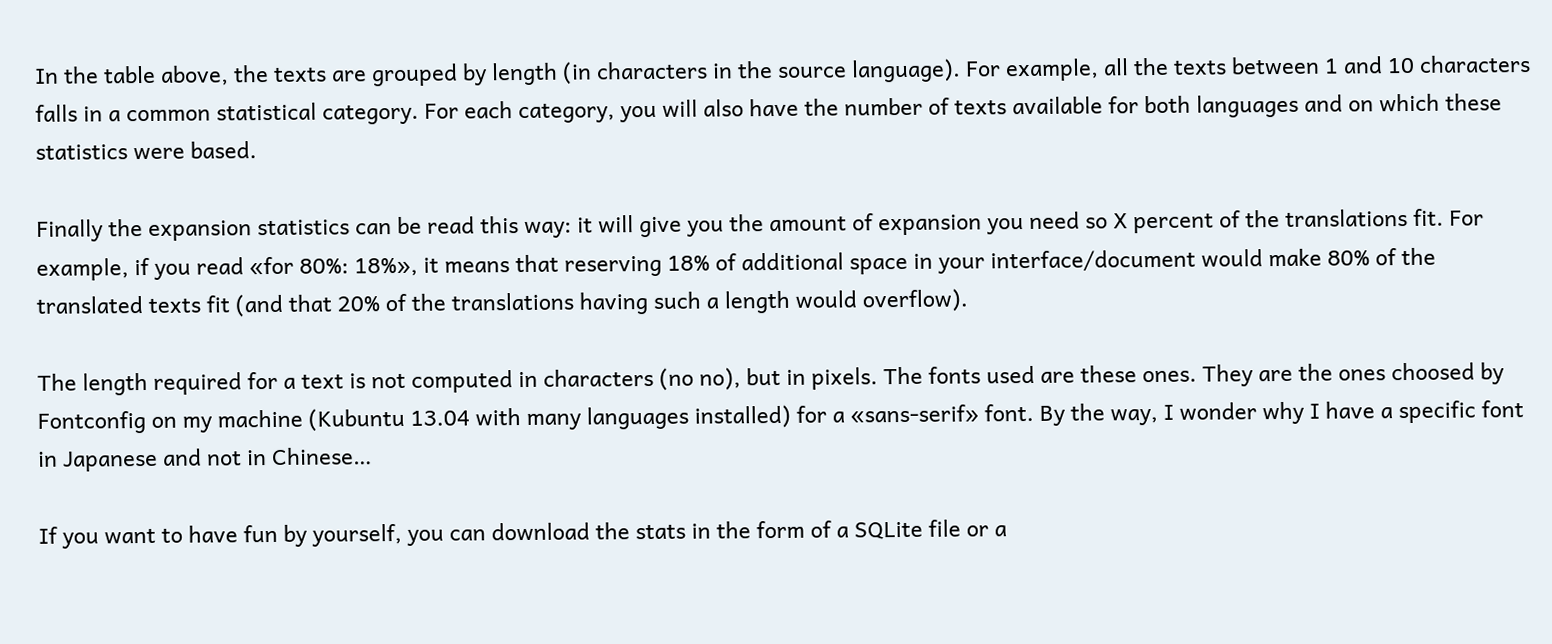In the table above, the texts are grouped by length (in characters in the source language). For example, all the texts between 1 and 10 characters falls in a common statistical category. For each category, you will also have the number of texts available for both languages and on which these statistics were based.

Finally the expansion statistics can be read this way: it will give you the amount of expansion you need so X percent of the translations fit. For example, if you read «for 80%: 18%», it means that reserving 18% of additional space in your interface/document would make 80% of the translated texts fit (and that 20% of the translations having such a length would overflow).

The length required for a text is not computed in characters (no no), but in pixels. The fonts used are these ones. They are the ones choosed by Fontconfig on my machine (Kubuntu 13.04 with many languages installed) for a «sans-serif» font. By the way, I wonder why I have a specific font in Japanese and not in Chinese…

If you want to have fun by yourself, you can download the stats in the form of a SQLite file or a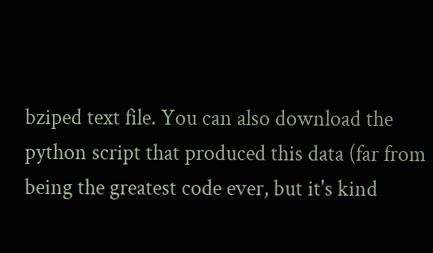bziped text file. You can also download the python script that produced this data (far from being the greatest code ever, but it's kind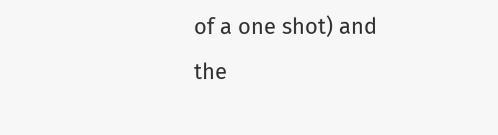of a one shot) and the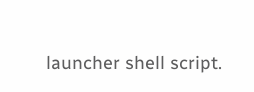launcher shell script.